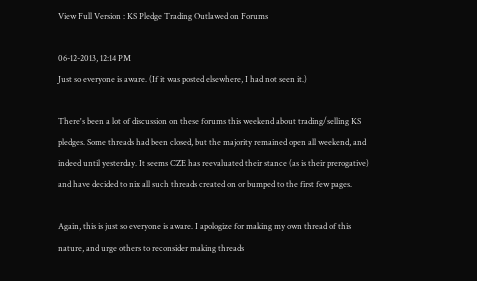View Full Version : KS Pledge Trading Outlawed on Forums

06-12-2013, 12:14 PM
Just so everyone is aware. (If it was posted elsewhere, I had not seen it.)

There's been a lot of discussion on these forums this weekend about trading/selling KS pledges. Some threads had been closed, but the majority remained open all weekend, and indeed until yesterday. It seems CZE has reevaluated their stance (as is their prerogative) and have decided to nix all such threads created on or bumped to the first few pages.

Again, this is just so everyone is aware. I apologize for making my own thread of this nature, and urge others to reconsider making threads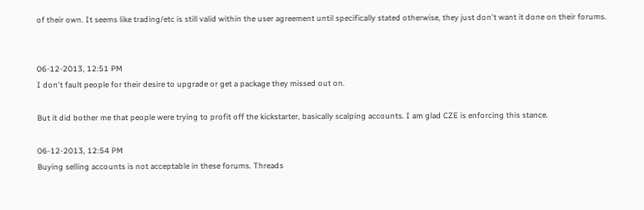of their own. It seems like trading/etc is still valid within the user agreement until specifically stated otherwise, they just don't want it done on their forums.


06-12-2013, 12:51 PM
I don't fault people for their desire to upgrade or get a package they missed out on.

But it did bother me that people were trying to profit off the kickstarter, basically scalping accounts. I am glad CZE is enforcing this stance.

06-12-2013, 12:54 PM
Buying selling accounts is not acceptable in these forums. Threads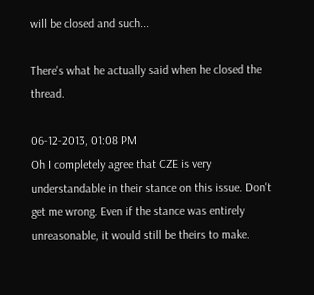will be closed and such...

There's what he actually said when he closed the thread.

06-12-2013, 01:08 PM
Oh I completely agree that CZE is very understandable in their stance on this issue. Don't get me wrong. Even if the stance was entirely unreasonable, it would still be theirs to make.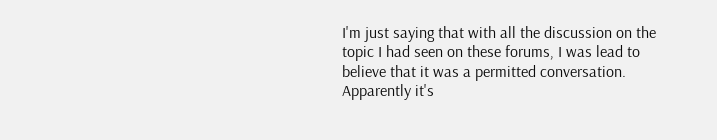I'm just saying that with all the discussion on the topic I had seen on these forums, I was lead to believe that it was a permitted conversation. Apparently it's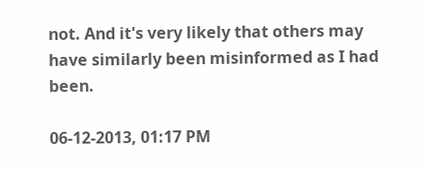not. And it's very likely that others may have similarly been misinformed as I had been.

06-12-2013, 01:17 PM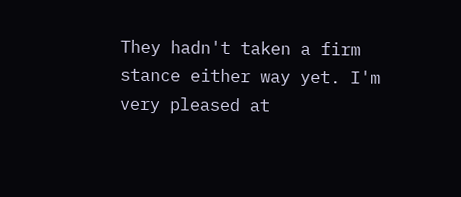They hadn't taken a firm stance either way yet. I'm very pleased at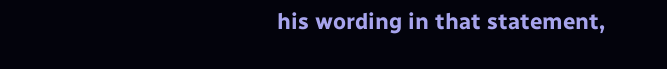his wording in that statement,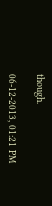though.

06-12-2013, 01:21 PM